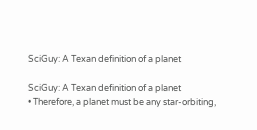SciGuy: A Texan definition of a planet

SciGuy: A Texan definition of a planet
• Therefore, a planet must be any star-orbiting,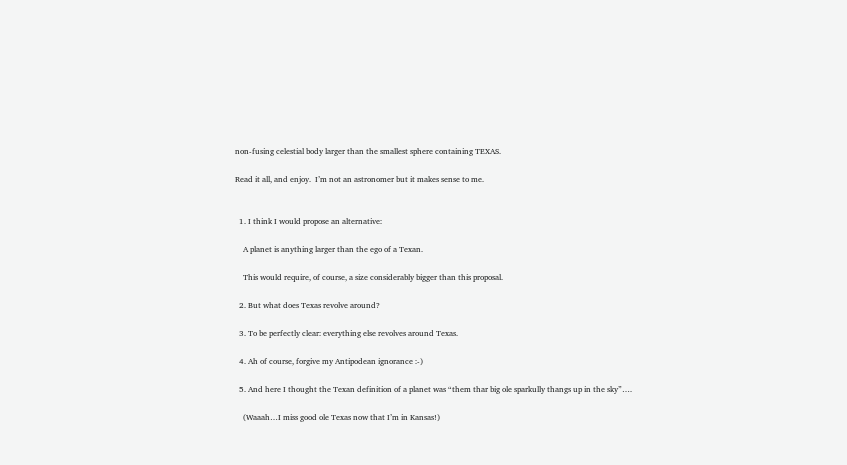non-fusing celestial body larger than the smallest sphere containing TEXAS.

Read it all, and enjoy.  I’m not an astronomer but it makes sense to me.


  1. I think I would propose an alternative:

    A planet is anything larger than the ego of a Texan.

    This would require, of course, a size considerably bigger than this proposal.

  2. But what does Texas revolve around?

  3. To be perfectly clear: everything else revolves around Texas.

  4. Ah of course, forgive my Antipodean ignorance :-)

  5. And here I thought the Texan definition of a planet was “them thar big ole sparkully thangs up in the sky”….

    (Waaah…I miss good ole Texas now that I’m in Kansas!)